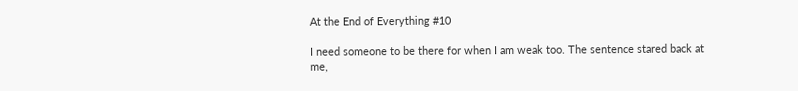At the End of Everything #10

I need someone to be there for when I am weak too. The sentence stared back at me,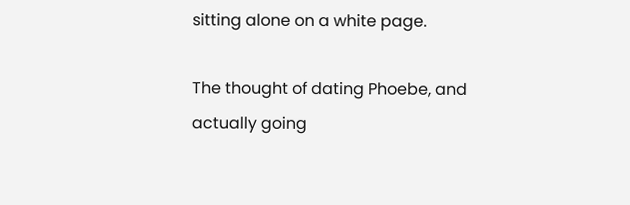sitting alone on a white page.

The thought of dating Phoebe, and actually going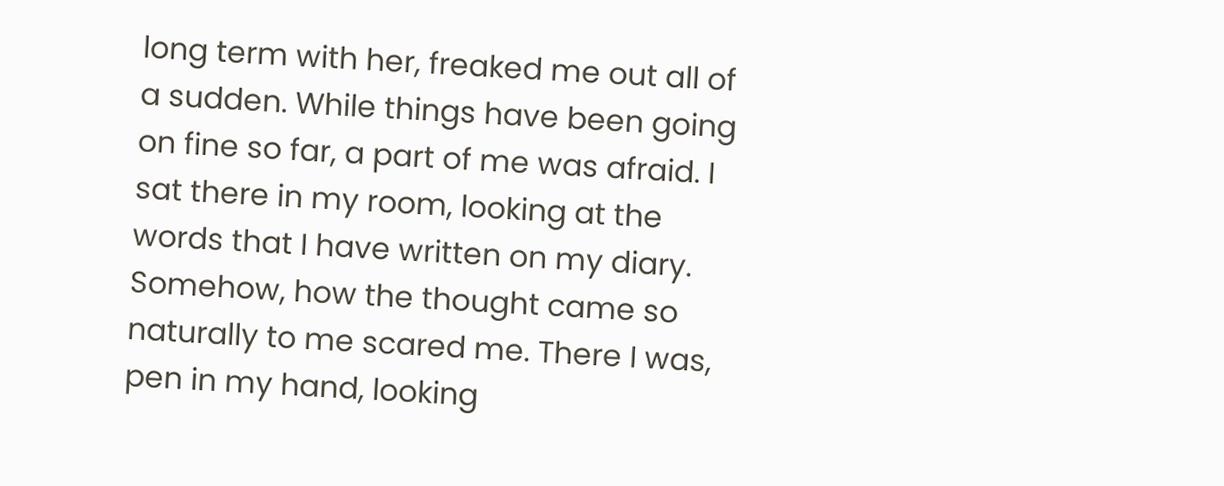long term with her, freaked me out all of a sudden. While things have been going on fine so far, a part of me was afraid. I sat there in my room, looking at the words that I have written on my diary. Somehow, how the thought came so naturally to me scared me. There I was, pen in my hand, looking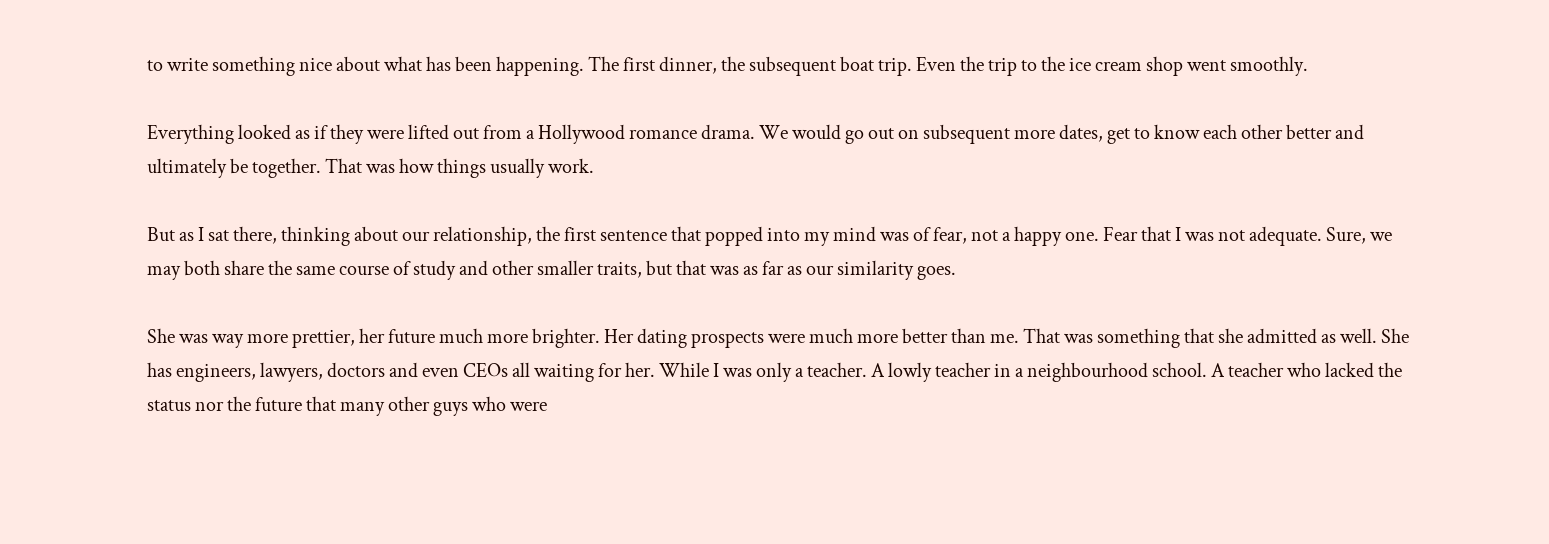to write something nice about what has been happening. The first dinner, the subsequent boat trip. Even the trip to the ice cream shop went smoothly.

Everything looked as if they were lifted out from a Hollywood romance drama. We would go out on subsequent more dates, get to know each other better and ultimately be together. That was how things usually work.

But as I sat there, thinking about our relationship, the first sentence that popped into my mind was of fear, not a happy one. Fear that I was not adequate. Sure, we may both share the same course of study and other smaller traits, but that was as far as our similarity goes.

She was way more prettier, her future much more brighter. Her dating prospects were much more better than me. That was something that she admitted as well. She has engineers, lawyers, doctors and even CEOs all waiting for her. While I was only a teacher. A lowly teacher in a neighbourhood school. A teacher who lacked the status nor the future that many other guys who were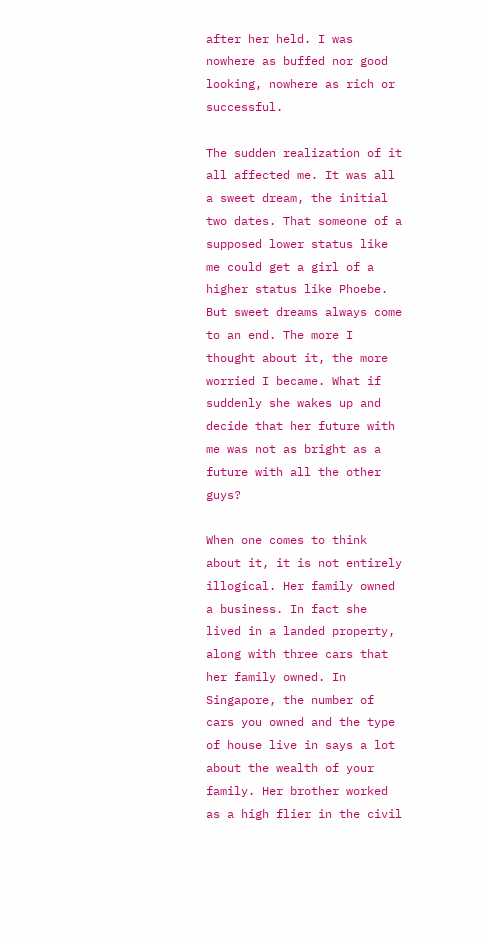after her held. I was nowhere as buffed nor good looking, nowhere as rich or successful.

The sudden realization of it all affected me. It was all a sweet dream, the initial two dates. That someone of a supposed lower status like me could get a girl of a higher status like Phoebe. But sweet dreams always come to an end. The more I thought about it, the more worried I became. What if suddenly she wakes up and decide that her future with me was not as bright as a future with all the other guys?

When one comes to think about it, it is not entirely illogical. Her family owned a business. In fact she lived in a landed property, along with three cars that her family owned. In Singapore, the number of cars you owned and the type of house live in says a lot about the wealth of your family. Her brother worked as a high flier in the civil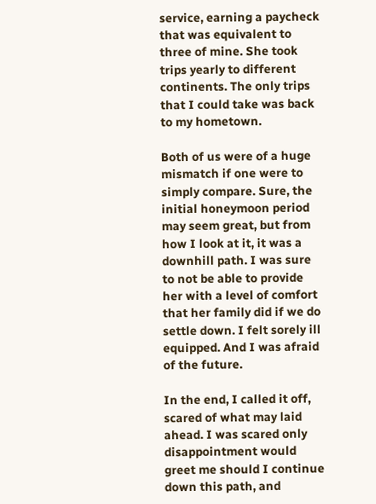service, earning a paycheck that was equivalent to three of mine. She took trips yearly to different continents. The only trips that I could take was back to my hometown.

Both of us were of a huge mismatch if one were to simply compare. Sure, the initial honeymoon period may seem great, but from how I look at it, it was a downhill path. I was sure to not be able to provide her with a level of comfort that her family did if we do settle down. I felt sorely ill equipped. And I was afraid of the future.

In the end, I called it off, scared of what may laid ahead. I was scared only disappointment would greet me should I continue down this path, and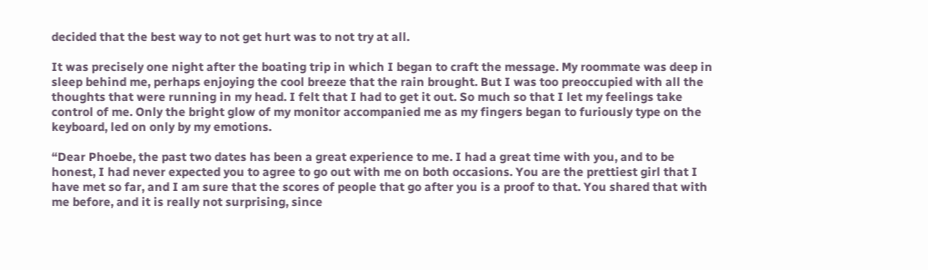decided that the best way to not get hurt was to not try at all.

It was precisely one night after the boating trip in which I began to craft the message. My roommate was deep in sleep behind me, perhaps enjoying the cool breeze that the rain brought. But I was too preoccupied with all the thoughts that were running in my head. I felt that I had to get it out. So much so that I let my feelings take control of me. Only the bright glow of my monitor accompanied me as my fingers began to furiously type on the keyboard, led on only by my emotions.

“Dear Phoebe, the past two dates has been a great experience to me. I had a great time with you, and to be honest, I had never expected you to agree to go out with me on both occasions. You are the prettiest girl that I have met so far, and I am sure that the scores of people that go after you is a proof to that. You shared that with me before, and it is really not surprising, since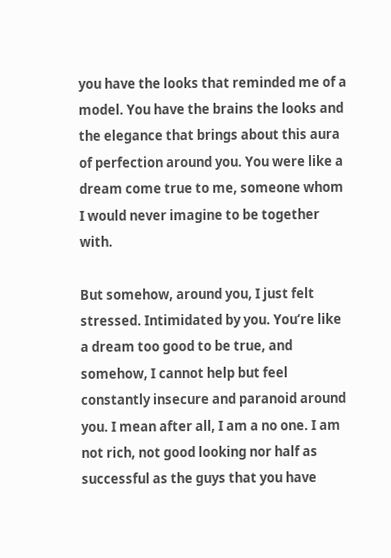you have the looks that reminded me of a model. You have the brains the looks and the elegance that brings about this aura of perfection around you. You were like a dream come true to me, someone whom I would never imagine to be together with.

But somehow, around you, I just felt stressed. Intimidated by you. You’re like a dream too good to be true, and somehow, I cannot help but feel constantly insecure and paranoid around you. I mean after all, I am a no one. I am not rich, not good looking nor half as successful as the guys that you have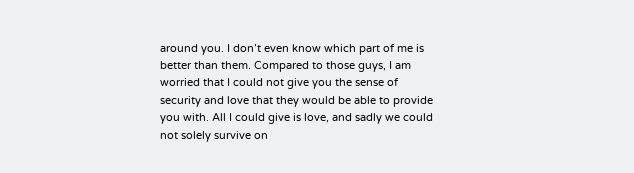around you. I don’t even know which part of me is better than them. Compared to those guys, I am worried that I could not give you the sense of security and love that they would be able to provide you with. All I could give is love, and sadly we could not solely survive on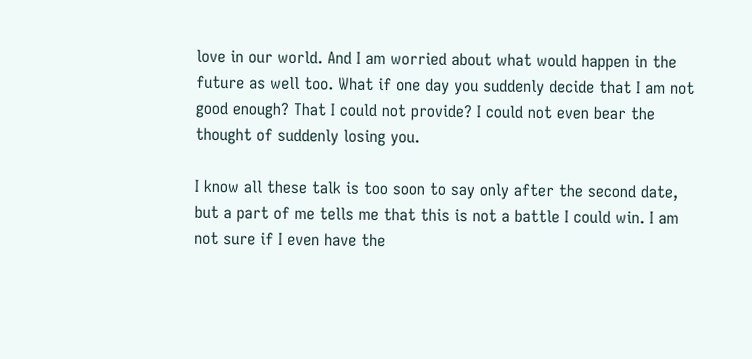love in our world. And I am worried about what would happen in the future as well too. What if one day you suddenly decide that I am not good enough? That I could not provide? I could not even bear the thought of suddenly losing you.

I know all these talk is too soon to say only after the second date, but a part of me tells me that this is not a battle I could win. I am not sure if I even have the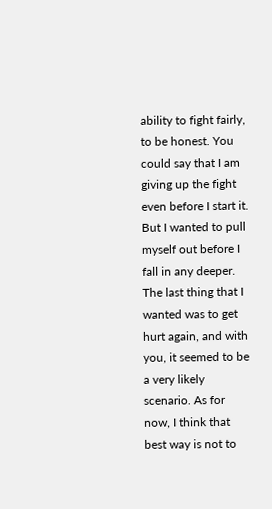ability to fight fairly, to be honest. You could say that I am giving up the fight even before I start it. But I wanted to pull myself out before I fall in any deeper. The last thing that I wanted was to get hurt again, and with you, it seemed to be a very likely scenario. As for now, I think that best way is not to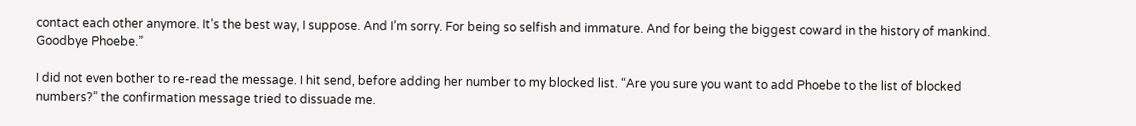contact each other anymore. It’s the best way, I suppose. And I’m sorry. For being so selfish and immature. And for being the biggest coward in the history of mankind. Goodbye Phoebe.”

I did not even bother to re-read the message. I hit send, before adding her number to my blocked list. “Are you sure you want to add Phoebe to the list of blocked numbers?” the confirmation message tried to dissuade me.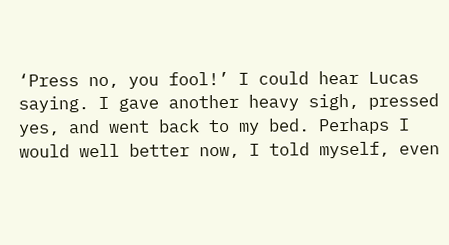‘Press no, you fool!’ I could hear Lucas saying. I gave another heavy sigh, pressed yes, and went back to my bed. Perhaps I would well better now, I told myself, even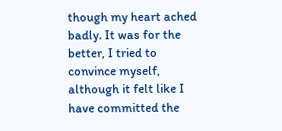though my heart ached badly. It was for the better, I tried to convince myself, although it felt like I have committed the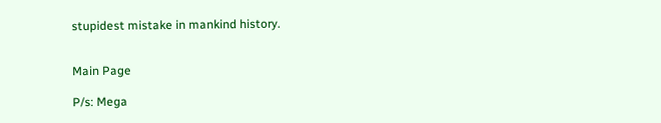stupidest mistake in mankind history.


Main Page

P/s: Mega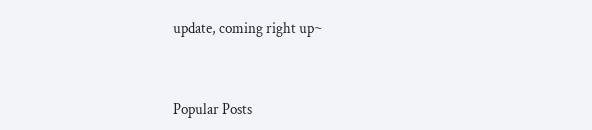update, coming right up~


Popular Posts